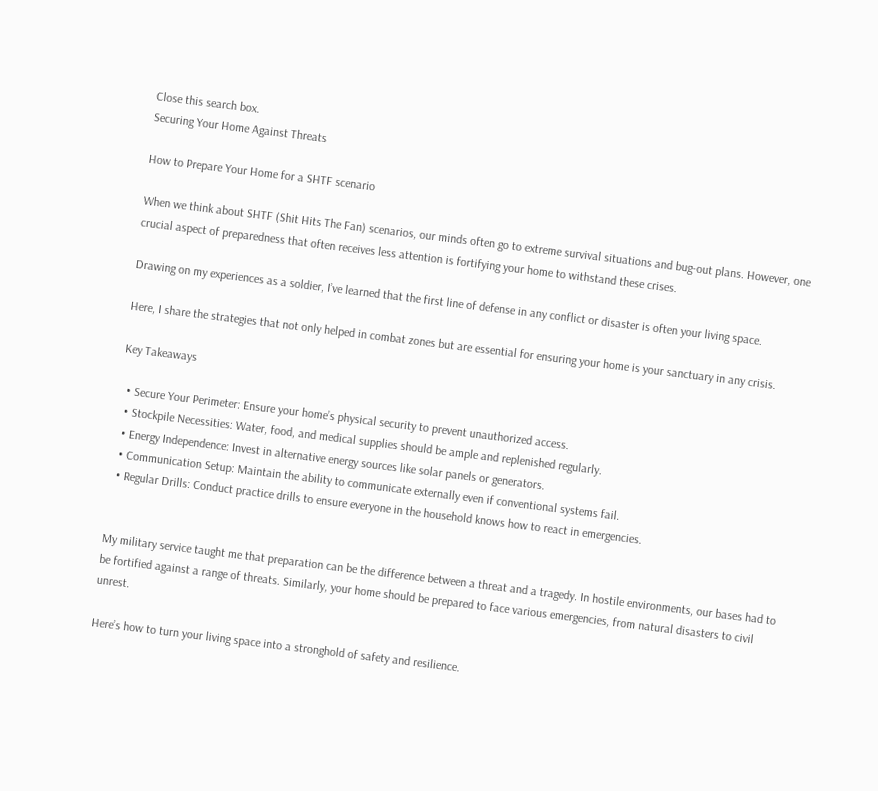Close this search box.
Securing Your Home Against Threats

How to Prepare Your Home for a SHTF scenario

When we think about SHTF (Shit Hits The Fan) scenarios, our minds often go to extreme survival situations and bug-out plans. However, one crucial aspect of preparedness that often receives less attention is fortifying your home to withstand these crises.

Drawing on my experiences as a soldier, I’ve learned that the first line of defense in any conflict or disaster is often your living space.

Here, I share the strategies that not only helped in combat zones but are essential for ensuring your home is your sanctuary in any crisis.

Key Takeaways

  • Secure Your Perimeter: Ensure your home’s physical security to prevent unauthorized access.
  • Stockpile Necessities: Water, food, and medical supplies should be ample and replenished regularly.
  • Energy Independence: Invest in alternative energy sources like solar panels or generators.
  • Communication Setup: Maintain the ability to communicate externally even if conventional systems fail.
  • Regular Drills: Conduct practice drills to ensure everyone in the household knows how to react in emergencies.


My military service taught me that preparation can be the difference between a threat and a tragedy. In hostile environments, our bases had to be fortified against a range of threats. Similarly, your home should be prepared to face various emergencies, from natural disasters to civil unrest.

Here’s how to turn your living space into a stronghold of safety and resilience.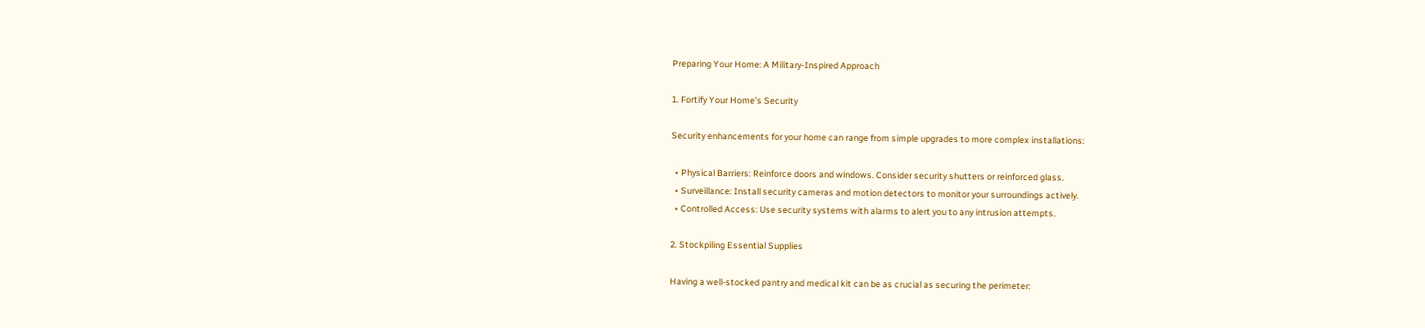Preparing Your Home: A Military-Inspired Approach

1. Fortify Your Home’s Security

Security enhancements for your home can range from simple upgrades to more complex installations:

  • Physical Barriers: Reinforce doors and windows. Consider security shutters or reinforced glass.
  • Surveillance: Install security cameras and motion detectors to monitor your surroundings actively.
  • Controlled Access: Use security systems with alarms to alert you to any intrusion attempts.

2. Stockpiling Essential Supplies

Having a well-stocked pantry and medical kit can be as crucial as securing the perimeter: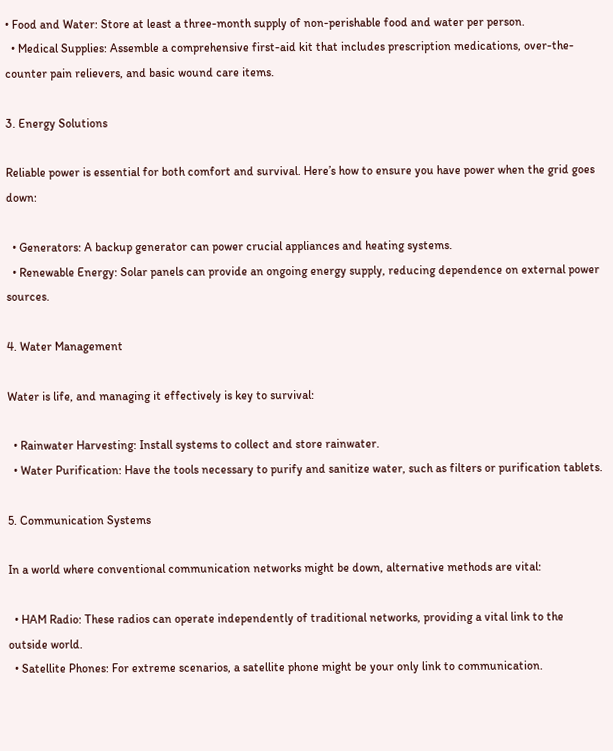• Food and Water: Store at least a three-month supply of non-perishable food and water per person.
  • Medical Supplies: Assemble a comprehensive first-aid kit that includes prescription medications, over-the-counter pain relievers, and basic wound care items.

3. Energy Solutions

Reliable power is essential for both comfort and survival. Here’s how to ensure you have power when the grid goes down:

  • Generators: A backup generator can power crucial appliances and heating systems.
  • Renewable Energy: Solar panels can provide an ongoing energy supply, reducing dependence on external power sources.

4. Water Management

Water is life, and managing it effectively is key to survival:

  • Rainwater Harvesting: Install systems to collect and store rainwater.
  • Water Purification: Have the tools necessary to purify and sanitize water, such as filters or purification tablets.

5. Communication Systems

In a world where conventional communication networks might be down, alternative methods are vital:

  • HAM Radio: These radios can operate independently of traditional networks, providing a vital link to the outside world.
  • Satellite Phones: For extreme scenarios, a satellite phone might be your only link to communication.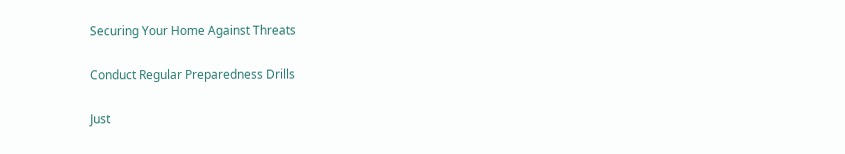Securing Your Home Against Threats

Conduct Regular Preparedness Drills

Just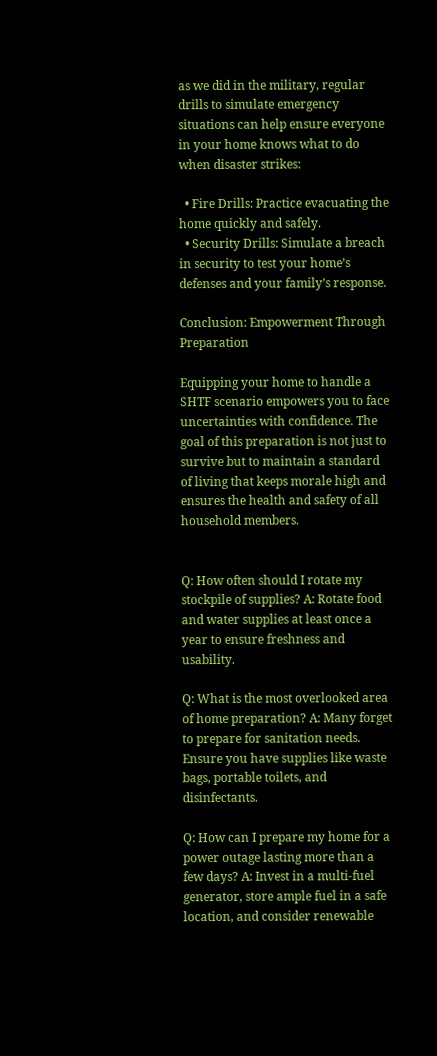as we did in the military, regular drills to simulate emergency situations can help ensure everyone in your home knows what to do when disaster strikes:

  • Fire Drills: Practice evacuating the home quickly and safely.
  • Security Drills: Simulate a breach in security to test your home’s defenses and your family’s response.

Conclusion: Empowerment Through Preparation

Equipping your home to handle a SHTF scenario empowers you to face uncertainties with confidence. The goal of this preparation is not just to survive but to maintain a standard of living that keeps morale high and ensures the health and safety of all household members.


Q: How often should I rotate my stockpile of supplies? A: Rotate food and water supplies at least once a year to ensure freshness and usability.

Q: What is the most overlooked area of home preparation? A: Many forget to prepare for sanitation needs. Ensure you have supplies like waste bags, portable toilets, and disinfectants.

Q: How can I prepare my home for a power outage lasting more than a few days? A: Invest in a multi-fuel generator, store ample fuel in a safe location, and consider renewable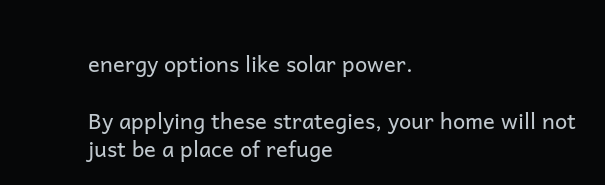energy options like solar power.

By applying these strategies, your home will not just be a place of refuge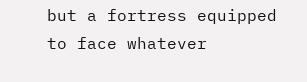but a fortress equipped to face whatever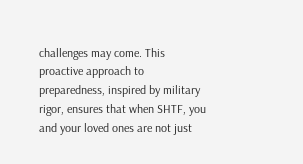challenges may come. This proactive approach to preparedness, inspired by military rigor, ensures that when SHTF, you and your loved ones are not just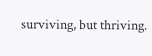surviving, but thriving.